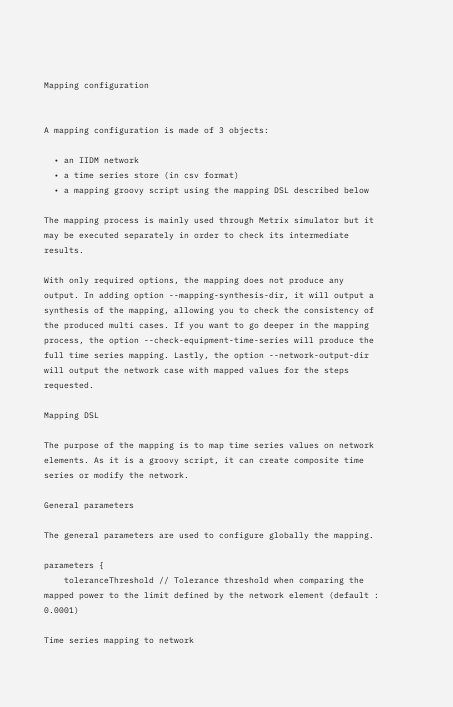Mapping configuration


A mapping configuration is made of 3 objects:

  • an IIDM network
  • a time series store (in csv format)
  • a mapping groovy script using the mapping DSL described below

The mapping process is mainly used through Metrix simulator but it may be executed separately in order to check its intermediate results.

With only required options, the mapping does not produce any output. In adding option --mapping-synthesis-dir, it will output a synthesis of the mapping, allowing you to check the consistency of the produced multi cases. If you want to go deeper in the mapping process, the option --check-equipment-time-series will produce the full time series mapping. Lastly, the option --network-output-dir will output the network case with mapped values for the steps requested.

Mapping DSL

The purpose of the mapping is to map time series values on network elements. As it is a groovy script, it can create composite time series or modify the network.

General parameters

The general parameters are used to configure globally the mapping.

parameters {
    toleranceThreshold // Tolerance threshold when comparing the mapped power to the limit defined by the network element (default : 0.0001)

Time series mapping to network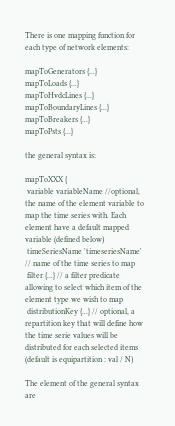There is one mapping function for each type of network elements:

mapToGenerators {...}
mapToLoads {...}
mapToHvdcLines {...}
mapToBoundaryLines {...}
mapToBreakers {...}
mapToPsts {...}

the general syntax is:

mapToXXX {
 variable variableName //optional, the name of the element variable to map the time series with. Each element have a default mapped variable (defined below)
 timeSeriesName 'timeseriesName' // name of the time series to map
 filter {...} // a filter predicate allowing to select which item of the element type we wish to map
 distributionKey {...} // optional, a repartition key that will define how the time serie values will be distributed for each selected items (default is equipartition : val / N)

The element of the general syntax are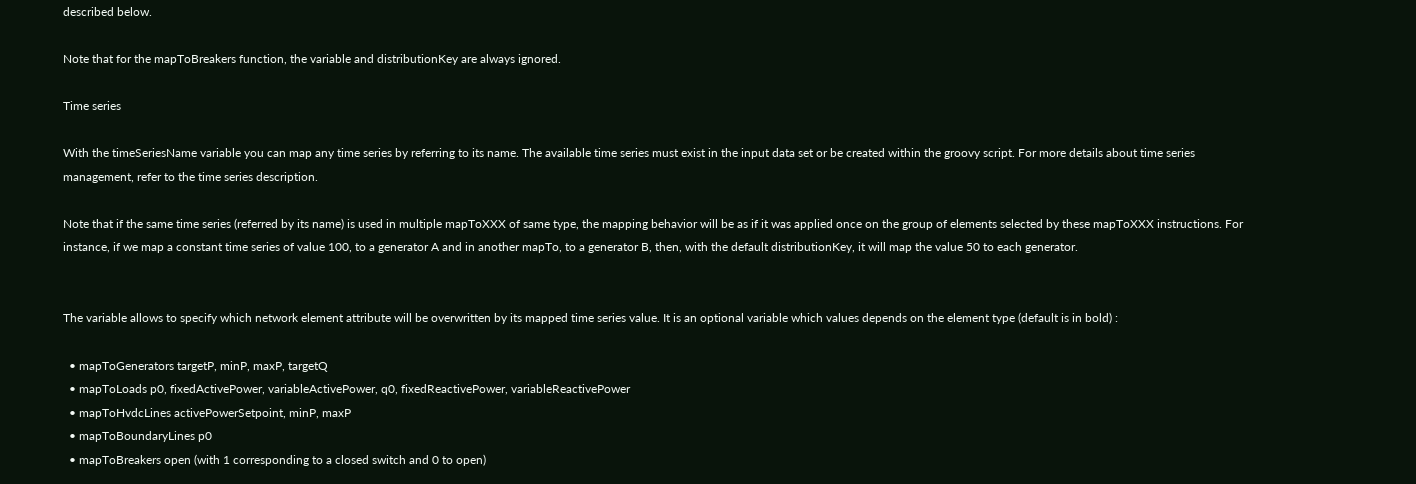described below.

Note that for the mapToBreakers function, the variable and distributionKey are always ignored.

Time series

With the timeSeriesName variable you can map any time series by referring to its name. The available time series must exist in the input data set or be created within the groovy script. For more details about time series management, refer to the time series description.

Note that if the same time series (referred by its name) is used in multiple mapToXXX of same type, the mapping behavior will be as if it was applied once on the group of elements selected by these mapToXXX instructions. For instance, if we map a constant time series of value 100, to a generator A and in another mapTo, to a generator B, then, with the default distributionKey, it will map the value 50 to each generator.


The variable allows to specify which network element attribute will be overwritten by its mapped time series value. It is an optional variable which values depends on the element type (default is in bold) :

  • mapToGenerators targetP, minP, maxP, targetQ
  • mapToLoads p0, fixedActivePower, variableActivePower, q0, fixedReactivePower, variableReactivePower
  • mapToHvdcLines activePowerSetpoint, minP, maxP
  • mapToBoundaryLines p0
  • mapToBreakers open (with 1 corresponding to a closed switch and 0 to open)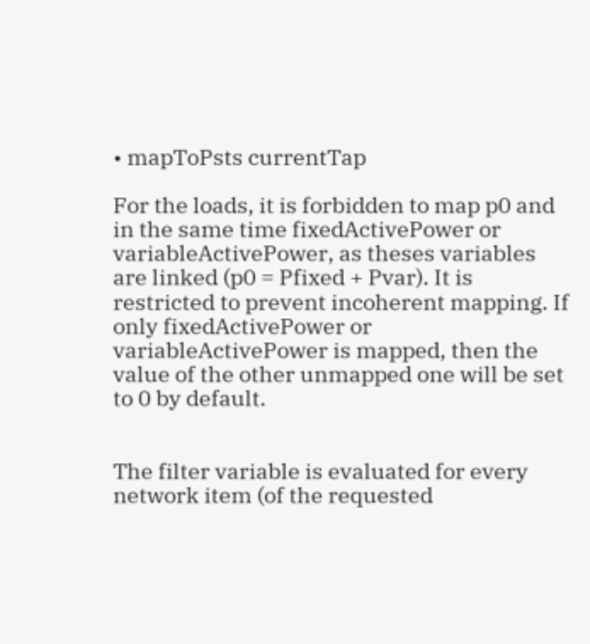• mapToPsts currentTap

For the loads, it is forbidden to map p0 and in the same time fixedActivePower or variableActivePower, as theses variables are linked (p0 = Pfixed + Pvar). It is restricted to prevent incoherent mapping. If only fixedActivePower or variableActivePower is mapped, then the value of the other unmapped one will be set to 0 by default.


The filter variable is evaluated for every network item (of the requested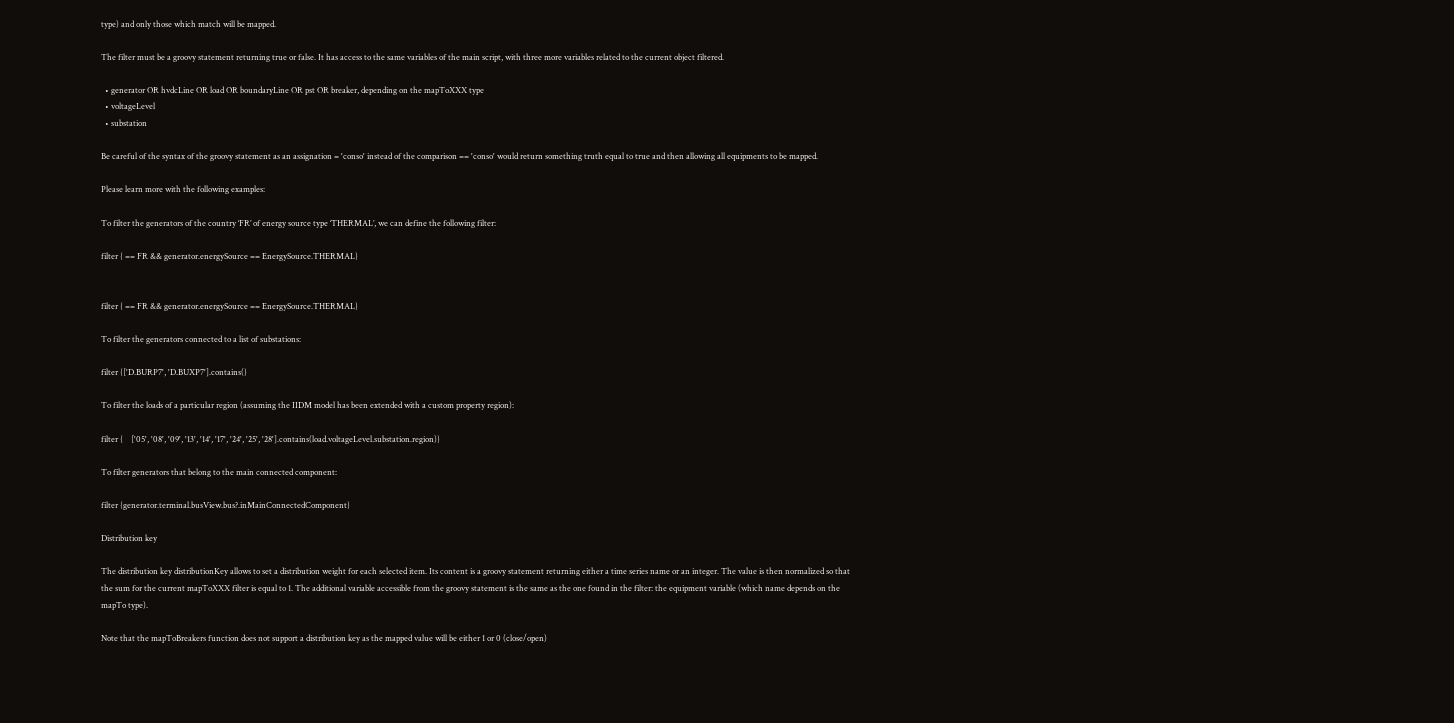type) and only those which match will be mapped.

The filter must be a groovy statement returning true or false. It has access to the same variables of the main script, with three more variables related to the current object filtered.

  • generator OR hvdcLine OR load OR boundaryLine OR pst OR breaker, depending on the mapToXXX type
  • voltageLevel
  • substation

Be careful of the syntax of the groovy statement as an assignation = 'conso' instead of the comparison == 'conso' would return something truth equal to true and then allowing all equipments to be mapped.

Please learn more with the following examples:

To filter the generators of the country ‘FR’ of energy source type ‘THERMAL’, we can define the following filter:

filter { == FR && generator.energySource == EnergySource.THERMAL}


filter { == FR && generator.energySource == EnergySource.THERMAL}

To filter the generators connected to a list of substations:

filter {['D.BURP7', 'D.BUXP7'].contains(}

To filter the loads of a particular region (assuming the IIDM model has been extended with a custom property region):

filter {    ['05', '08', '09', '13', '14', '17', '24', '25', '28'].contains(load.voltageLevel.substation.region)}

To filter generators that belong to the main connected component:

filter {generator.terminal.busView.bus?.inMainConnectedComponent}

Distribution key

The distribution key distributionKey allows to set a distribution weight for each selected item. Its content is a groovy statement returning either a time series name or an integer. The value is then normalized so that the sum for the current mapToXXX filter is equal to 1. The additional variable accessible from the groovy statement is the same as the one found in the filter: the equipment variable (which name depends on the mapTo type).

Note that the mapToBreakers function does not support a distribution key as the mapped value will be either 1 or 0 (close/open)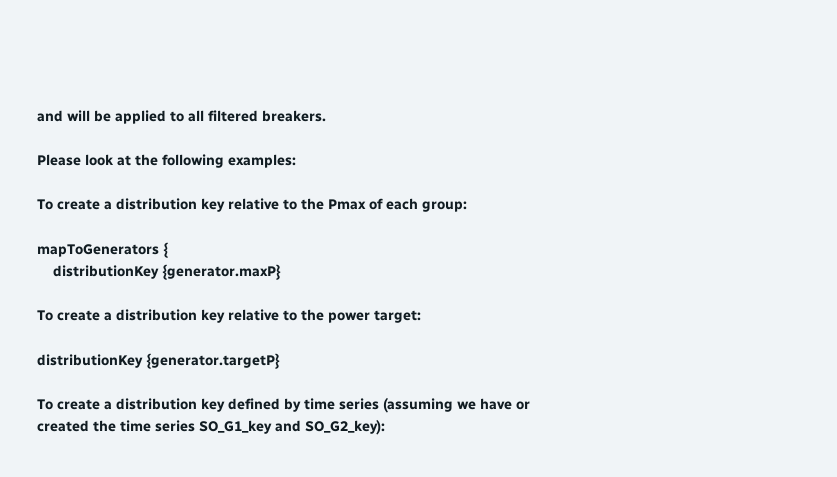and will be applied to all filtered breakers.

Please look at the following examples:

To create a distribution key relative to the Pmax of each group:

mapToGenerators {
    distributionKey {generator.maxP}

To create a distribution key relative to the power target:

distributionKey {generator.targetP}

To create a distribution key defined by time series (assuming we have or created the time series SO_G1_key and SO_G2_key):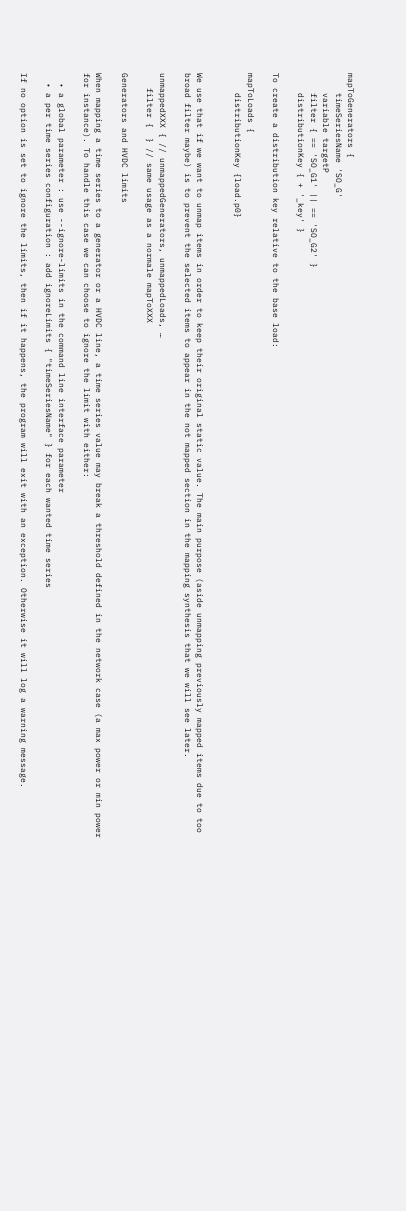mapToGenerators {
    timeSeriesName 'SO_G'
    variable targetP
    filter { == 'SO_G1' || == 'SO_G2' }
    distributionKey { + '_key' }

To create a distribution key relative to the base load:

mapToLoads {
    distributionKey {load.p0}


We use that if we want to unmap items in order to keep their original static value. The main purpose (aside unmapping previously mapped items due to too broad filter maybe) is to prevent the selected items to appear in the not mapped section in the mapping synthesis that we will see later.

unmappedXXX { // unmappedGenerators, unmappedLoads, …
   filter {  } // same usage as a normale mapToXXX

Generators and HVDC limits

When mapping a time series to a generator or a HVDC line, a time series value may break a threshold defined in the network case (a max power or min power for instance). To handle this case we can choose to ignore the limit with either:

  • a global parameter : use --ignore-limits in the command line interface parameter
  • a per time series configuration : add ignoreLimits { "timeSeriesName" } for each wanted time series

If no option is set to ignore the limits, then if it happens, the program will exit with an exception. Otherwise it will log a warning message.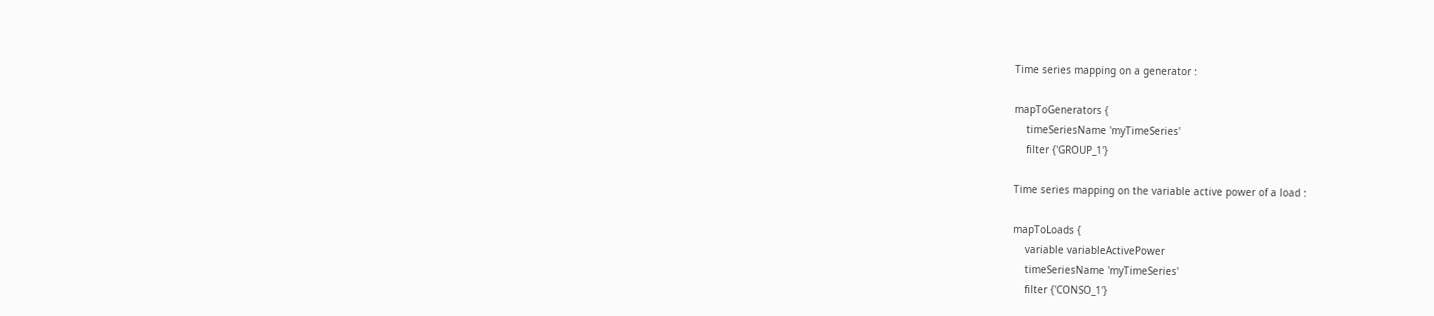Time series mapping on a generator :

mapToGenerators {
    timeSeriesName 'myTimeSeries'
    filter {'GROUP_1'}

Time series mapping on the variable active power of a load :

mapToLoads {
    variable variableActivePower
    timeSeriesName 'myTimeSeries'
    filter {'CONSO_1'}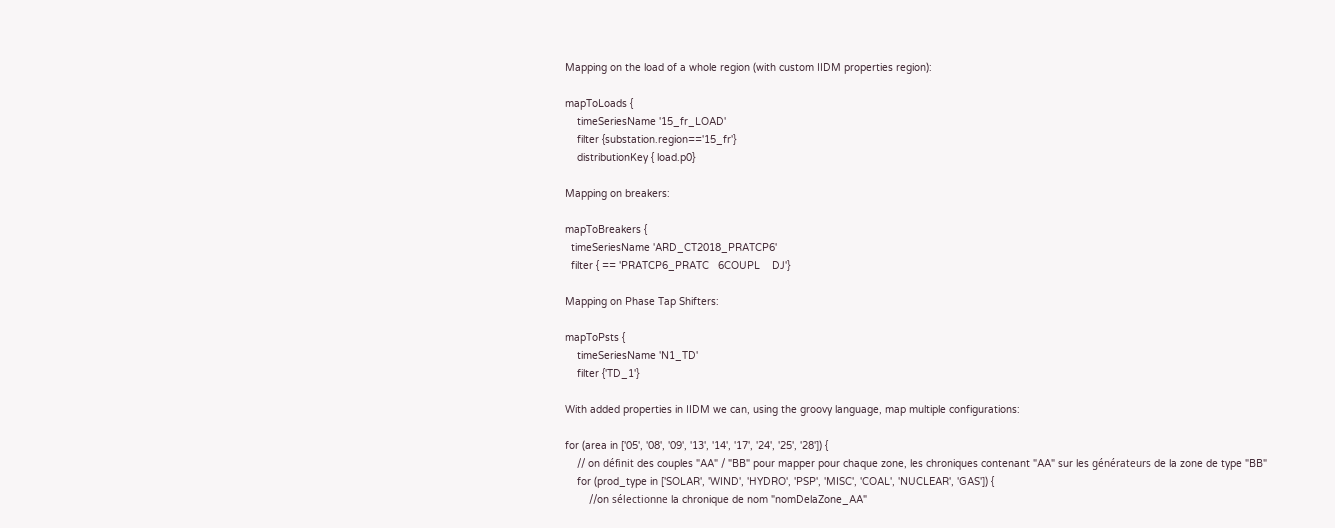Mapping on the load of a whole region (with custom IIDM properties region):

mapToLoads {
    timeSeriesName '15_fr_LOAD'
    filter {substation.region=='15_fr'}
    distributionKey { load.p0}

Mapping on breakers:

mapToBreakers {
  timeSeriesName 'ARD_CT2018_PRATCP6'
  filter { == 'PRATCP6_PRATC   6COUPL    DJ'}

Mapping on Phase Tap Shifters:

mapToPsts {
    timeSeriesName 'N1_TD'
    filter {'TD_1'}

With added properties in IIDM we can, using the groovy language, map multiple configurations:

for (area in ['05', '08', '09', '13', '14', '17', '24', '25', '28']) {
    // on définit des couples "AA" / "BB" pour mapper pour chaque zone, les chroniques contenant "AA" sur les générateurs de la zone de type "BB"
    for (prod_type in ['SOLAR', 'WIND', 'HYDRO', 'PSP', 'MISC', 'COAL', 'NUCLEAR', 'GAS']) {
        //on sélectionne la chronique de nom "nomDelaZone_AA"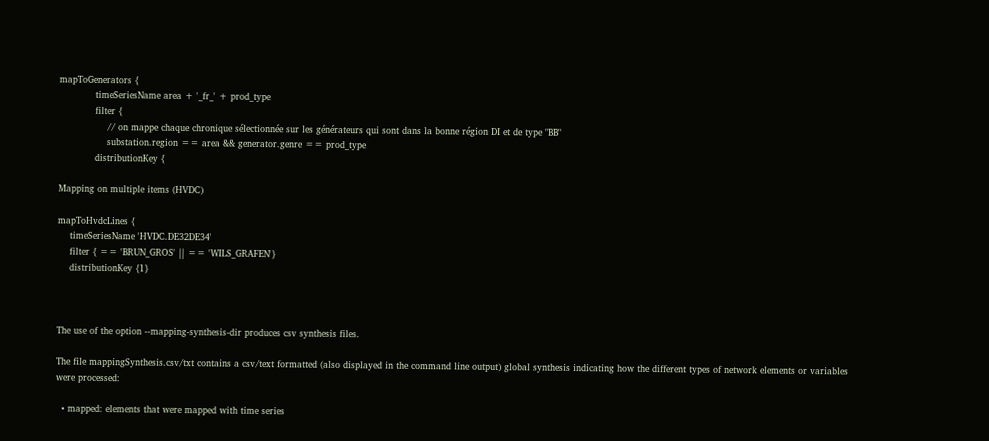mapToGenerators {
            timeSeriesName area + '_fr_' + prod_type
            filter {
                // on mappe chaque chronique sélectionnée sur les générateurs qui sont dans la bonne région DI et de type "BB"
                substation.region == area && generator.genre == prod_type
            distributionKey {

Mapping on multiple items (HVDC)

mapToHvdcLines {
    timeSeriesName 'HVDC.DE32DE34'
    filter { == 'BRUN_GROS' || == 'WILS_GRAFEN'}
    distributionKey {1}



The use of the option --mapping-synthesis-dir produces csv synthesis files.

The file mappingSynthesis.csv/txt contains a csv/text formatted (also displayed in the command line output) global synthesis indicating how the different types of network elements or variables were processed:

  • mapped: elements that were mapped with time series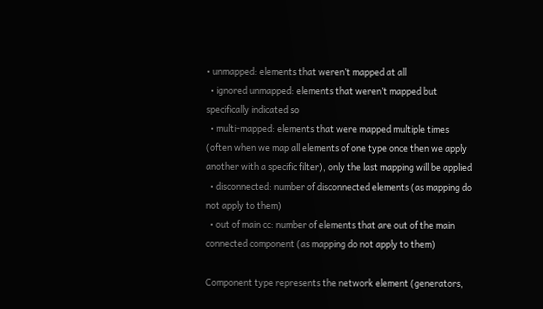• unmapped: elements that weren’t mapped at all
  • ignored unmapped: elements that weren’t mapped but specifically indicated so
  • multi-mapped: elements that were mapped multiple times (often when we map all elements of one type once then we apply another with a specific filter), only the last mapping will be applied
  • disconnected: number of disconnected elements (as mapping do not apply to them)
  • out of main cc: number of elements that are out of the main connected component (as mapping do not apply to them)

Component type represents the network element (generators,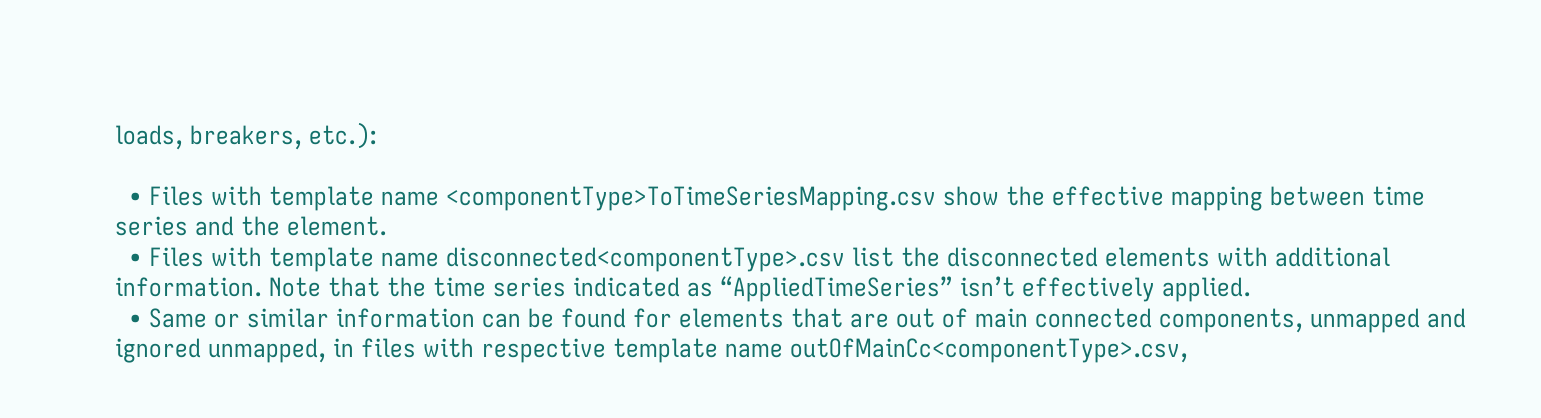loads, breakers, etc.):

  • Files with template name <componentType>ToTimeSeriesMapping.csv show the effective mapping between time series and the element.
  • Files with template name disconnected<componentType>.csv list the disconnected elements with additional information. Note that the time series indicated as “AppliedTimeSeries” isn’t effectively applied.
  • Same or similar information can be found for elements that are out of main connected components, unmapped and ignored unmapped, in files with respective template name outOfMainCc<componentType>.csv,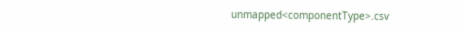unmapped<componentType>.csv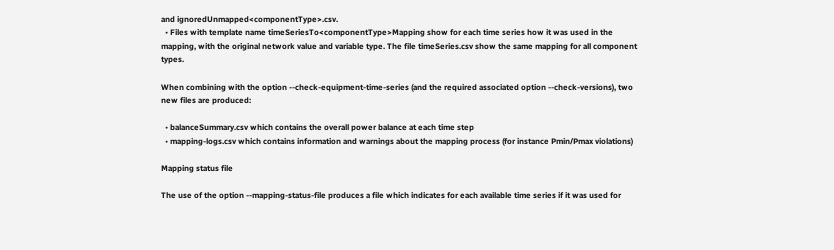and ignoredUnmapped<componentType>.csv.
  • Files with template name timeSeriesTo<componentType>Mapping show for each time series how it was used in the mapping, with the original network value and variable type. The file timeSeries.csv show the same mapping for all component types.

When combining with the option --check-equipment-time-series (and the required associated option --check-versions), two new files are produced:

  • balanceSummary.csv which contains the overall power balance at each time step
  • mapping-logs.csv which contains information and warnings about the mapping process (for instance Pmin/Pmax violations)

Mapping status file

The use of the option --mapping-status-file produces a file which indicates for each available time series if it was used for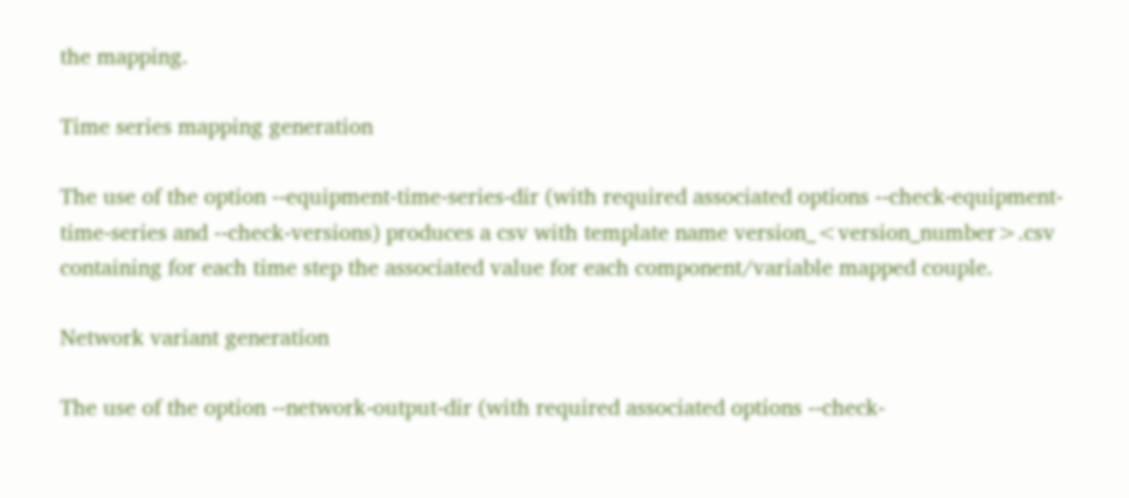the mapping.

Time series mapping generation

The use of the option --equipment-time-series-dir (with required associated options --check-equipment-time-series and --check-versions) produces a csv with template name version_<version_number>.csv containing for each time step the associated value for each component/variable mapped couple.

Network variant generation

The use of the option --network-output-dir (with required associated options --check-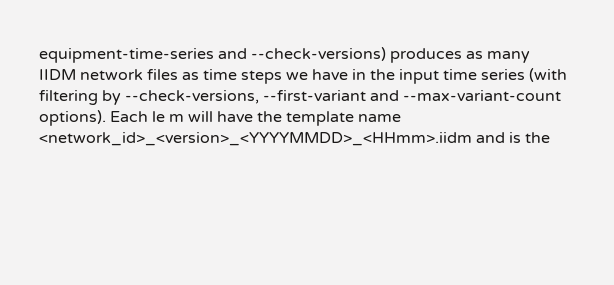equipment-time-series and --check-versions) produces as many IIDM network files as time steps we have in the input time series (with filtering by --check-versions, --first-variant and --max-variant-count options). Each le m will have the template name <network_id>_<version>_<YYYYMMDD>_<HHmm>.iidm and is the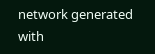network generated with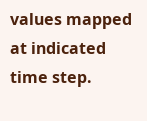values mapped at indicated time step.